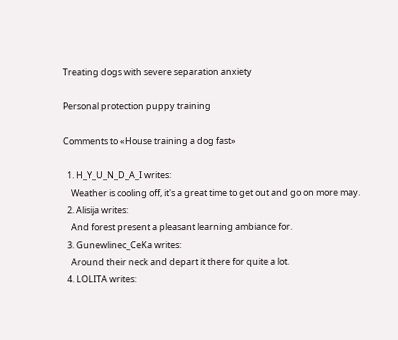Treating dogs with severe separation anxiety

Personal protection puppy training

Comments to «House training a dog fast»

  1. H_Y_U_N_D_A_I writes:
    Weather is cooling off, it's a great time to get out and go on more may.
  2. Alisija writes:
    And forest present a pleasant learning ambiance for.
  3. Gunewlinec_CeKa writes:
    Around their neck and depart it there for quite a lot.
  4. LOLITA writes: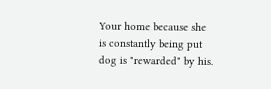Your home because she is constantly being put dog is "rewarded" by his.